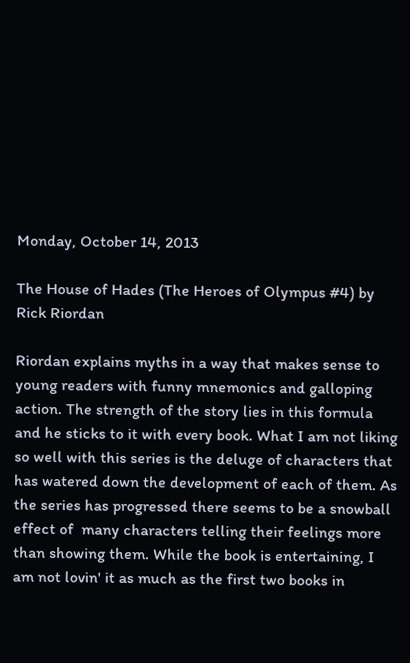Monday, October 14, 2013

The House of Hades (The Heroes of Olympus #4) by Rick Riordan

Riordan explains myths in a way that makes sense to young readers with funny mnemonics and galloping action. The strength of the story lies in this formula and he sticks to it with every book. What I am not liking so well with this series is the deluge of characters that has watered down the development of each of them. As the series has progressed there seems to be a snowball effect of  many characters telling their feelings more than showing them. While the book is entertaining, I am not lovin' it as much as the first two books in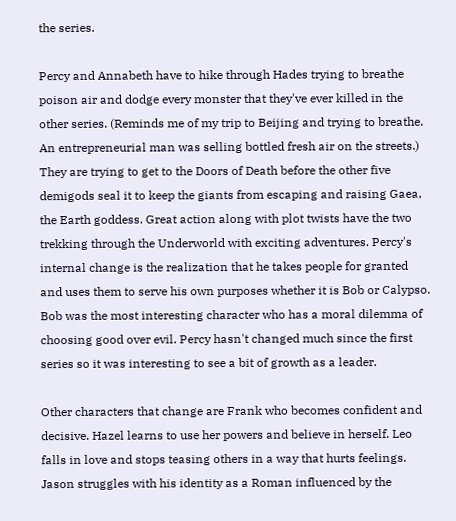the series.

Percy and Annabeth have to hike through Hades trying to breathe poison air and dodge every monster that they've ever killed in the other series. (Reminds me of my trip to Beijing and trying to breathe. An entrepreneurial man was selling bottled fresh air on the streets.) They are trying to get to the Doors of Death before the other five demigods seal it to keep the giants from escaping and raising Gaea, the Earth goddess. Great action along with plot twists have the two trekking through the Underworld with exciting adventures. Percy's internal change is the realization that he takes people for granted and uses them to serve his own purposes whether it is Bob or Calypso. Bob was the most interesting character who has a moral dilemma of choosing good over evil. Percy hasn't changed much since the first series so it was interesting to see a bit of growth as a leader.

Other characters that change are Frank who becomes confident and decisive. Hazel learns to use her powers and believe in herself. Leo falls in love and stops teasing others in a way that hurts feelings. Jason struggles with his identity as a Roman influenced by the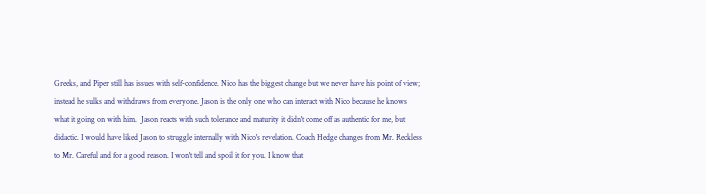Greeks, and Piper still has issues with self-confidence. Nico has the biggest change but we never have his point of view; instead he sulks and withdraws from everyone. Jason is the only one who can interact with Nico because he knows what it going on with him.  Jason reacts with such tolerance and maturity it didn't come off as authentic for me, but didactic. I would have liked Jason to struggle internally with Nico's revelation. Coach Hedge changes from Mr. Reckless to Mr. Careful and for a good reason. I won't tell and spoil it for you. I know that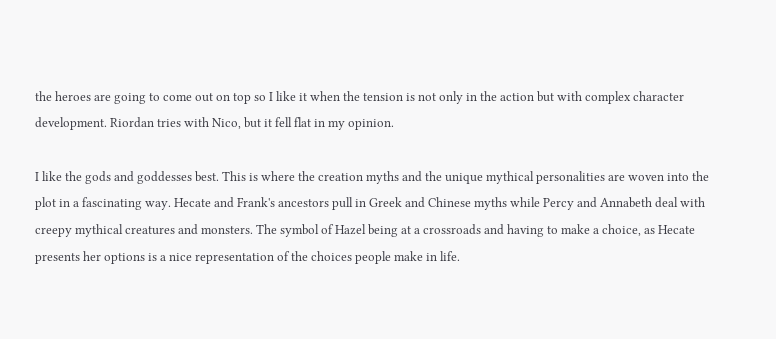the heroes are going to come out on top so I like it when the tension is not only in the action but with complex character development. Riordan tries with Nico, but it fell flat in my opinion.

I like the gods and goddesses best. This is where the creation myths and the unique mythical personalities are woven into the plot in a fascinating way. Hecate and Frank's ancestors pull in Greek and Chinese myths while Percy and Annabeth deal with creepy mythical creatures and monsters. The symbol of Hazel being at a crossroads and having to make a choice, as Hecate presents her options is a nice representation of the choices people make in life.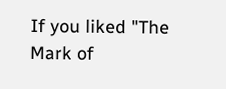If you liked "The Mark of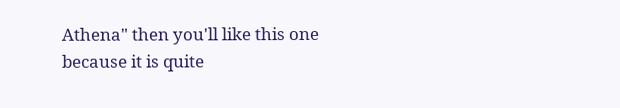Athena" then you'll like this one because it is quite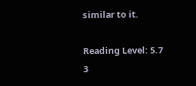similar to it.

Reading Level: 5.7
3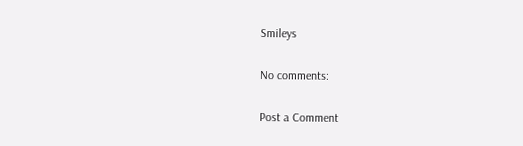Smileys

No comments:

Post a Comment